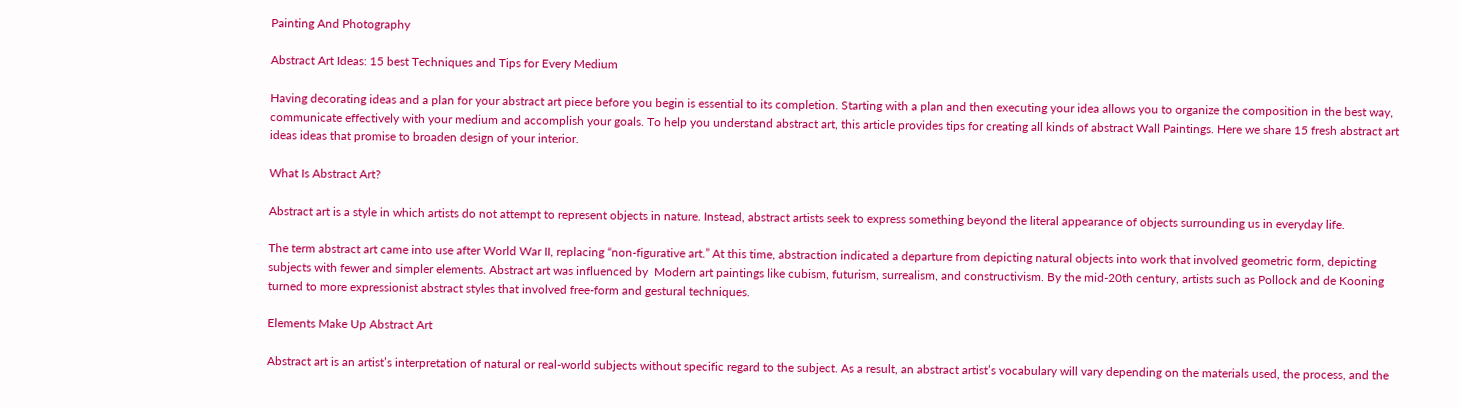Painting And Photography

Abstract Art Ideas: 15 best Techniques and Tips for Every Medium

Having decorating ideas and a plan for your abstract art piece before you begin is essential to its completion. Starting with a plan and then executing your idea allows you to organize the composition in the best way, communicate effectively with your medium and accomplish your goals. To help you understand abstract art, this article provides tips for creating all kinds of abstract Wall Paintings. Here we share 15 fresh abstract art ideas ideas that promise to broaden design of your interior.

What Is Abstract Art?

Abstract art is a style in which artists do not attempt to represent objects in nature. Instead, abstract artists seek to express something beyond the literal appearance of objects surrounding us in everyday life.

The term abstract art came into use after World War II, replacing “non-figurative art.” At this time, abstraction indicated a departure from depicting natural objects into work that involved geometric form, depicting subjects with fewer and simpler elements. Abstract art was influenced by  Modern art paintings like cubism, futurism, surrealism, and constructivism. By the mid-20th century, artists such as Pollock and de Kooning turned to more expressionist abstract styles that involved free-form and gestural techniques.

Elements Make Up Abstract Art

Abstract art is an artist’s interpretation of natural or real-world subjects without specific regard to the subject. As a result, an abstract artist’s vocabulary will vary depending on the materials used, the process, and the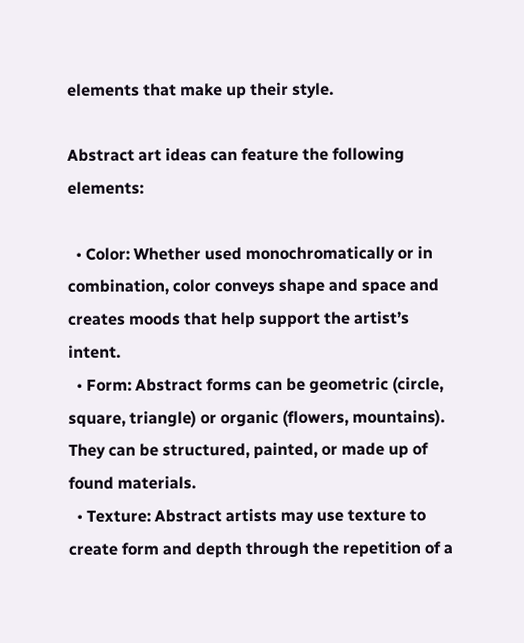elements that make up their style.

Abstract art ideas can feature the following elements:

  • Color: Whether used monochromatically or in combination, color conveys shape and space and creates moods that help support the artist’s intent.
  • Form: Abstract forms can be geometric (circle, square, triangle) or organic (flowers, mountains). They can be structured, painted, or made up of found materials.
  • Texture: Abstract artists may use texture to create form and depth through the repetition of a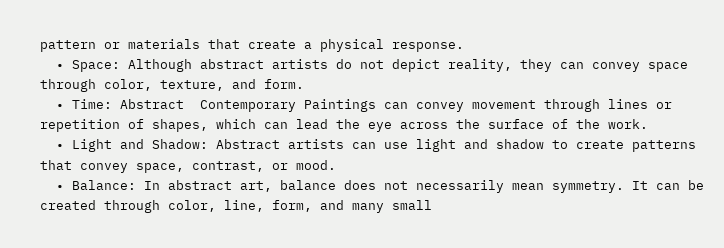pattern or materials that create a physical response.
  • Space: Although abstract artists do not depict reality, they can convey space through color, texture, and form.
  • Time: Abstract  Contemporary Paintings can convey movement through lines or repetition of shapes, which can lead the eye across the surface of the work.
  • Light and Shadow: Abstract artists can use light and shadow to create patterns that convey space, contrast, or mood.
  • Balance: In abstract art, balance does not necessarily mean symmetry. It can be created through color, line, form, and many small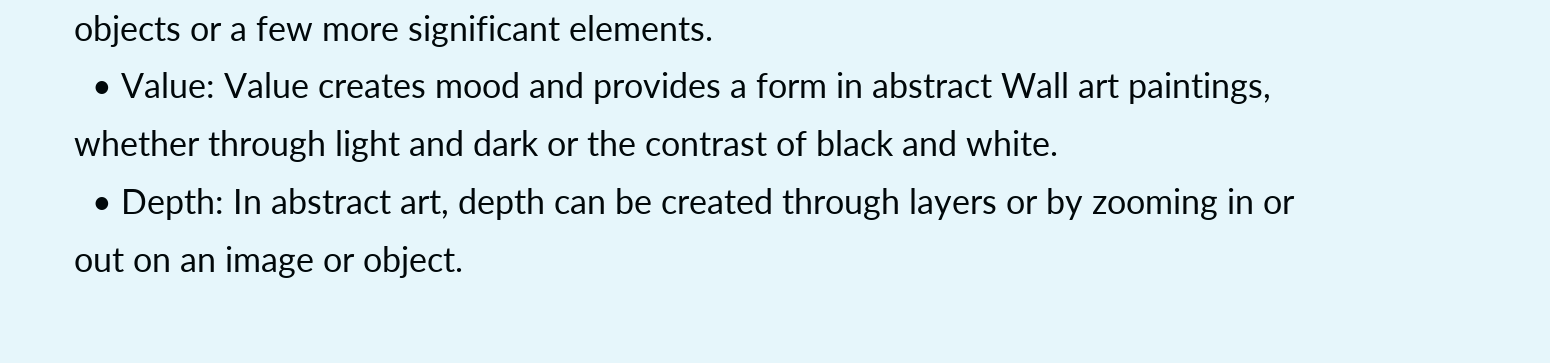objects or a few more significant elements.
  • Value: Value creates mood and provides a form in abstract Wall art paintings, whether through light and dark or the contrast of black and white.
  • Depth: In abstract art, depth can be created through layers or by zooming in or out on an image or object.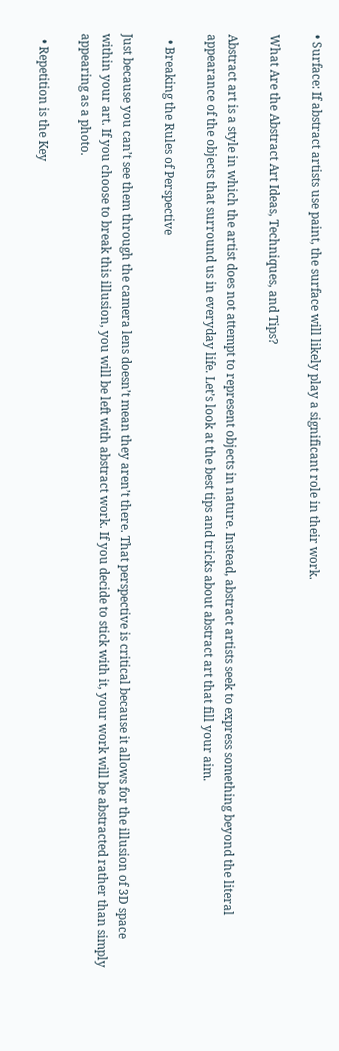• Surface: If abstract artists use paint, the surface will likely play a significant role in their work.

What Are the Abstract Art Ideas, Techniques, and Tips?

Abstract art is a style in which the artist does not attempt to represent objects in nature. Instead, abstract artists seek to express something beyond the literal appearance of the objects that surround us in everyday life. Let’s look at the best tips and tricks about abstract art that fill your aim.

  • Breaking the Rules of Perspective

Just because you can’t see them through the camera lens doesn’t mean they aren’t there. That perspective is critical because it allows for the illusion of 3D space within your art. If you choose to break this illusion, you will be left with abstract work. If you decide to stick with it, your work will be abstracted rather than simply appearing as a photo.

  • Repetition is the Key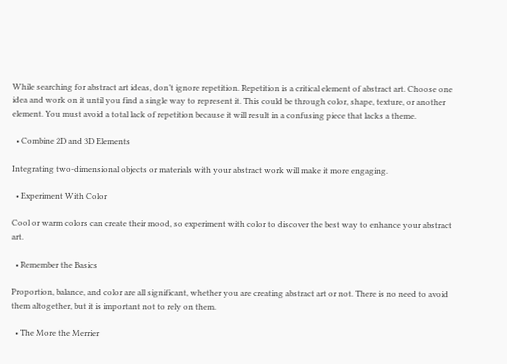While searching for abstract art ideas, don’t ignore repetition. Repetition is a critical element of abstract art. Choose one idea and work on it until you find a single way to represent it. This could be through color, shape, texture, or another element. You must avoid a total lack of repetition because it will result in a confusing piece that lacks a theme.

  • Combine 2D and 3D Elements

Integrating two-dimensional objects or materials with your abstract work will make it more engaging.

  • Experiment With Color

Cool or warm colors can create their mood, so experiment with color to discover the best way to enhance your abstract art.

  • Remember the Basics

Proportion, balance, and color are all significant, whether you are creating abstract art or not. There is no need to avoid them altogether, but it is important not to rely on them.

  • The More the Merrier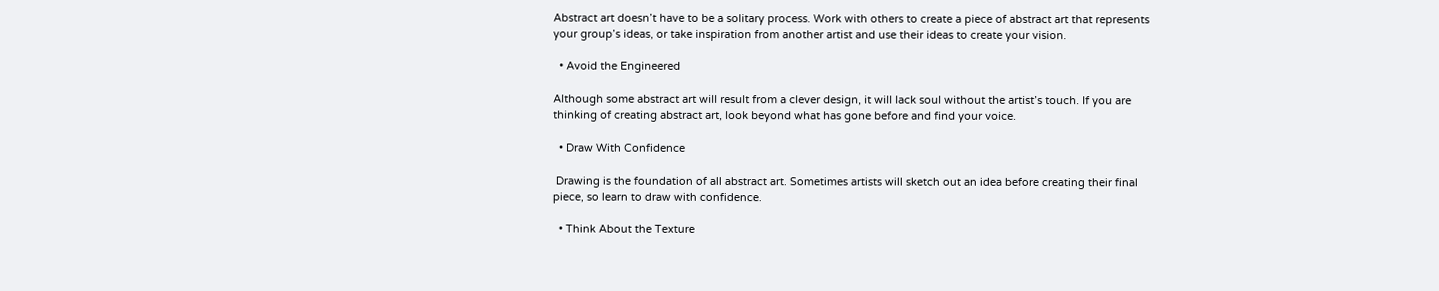Abstract art doesn’t have to be a solitary process. Work with others to create a piece of abstract art that represents your group’s ideas, or take inspiration from another artist and use their ideas to create your vision.

  • Avoid the Engineered

Although some abstract art will result from a clever design, it will lack soul without the artist’s touch. If you are thinking of creating abstract art, look beyond what has gone before and find your voice.

  • Draw With Confidence

 Drawing is the foundation of all abstract art. Sometimes artists will sketch out an idea before creating their final piece, so learn to draw with confidence.

  • Think About the Texture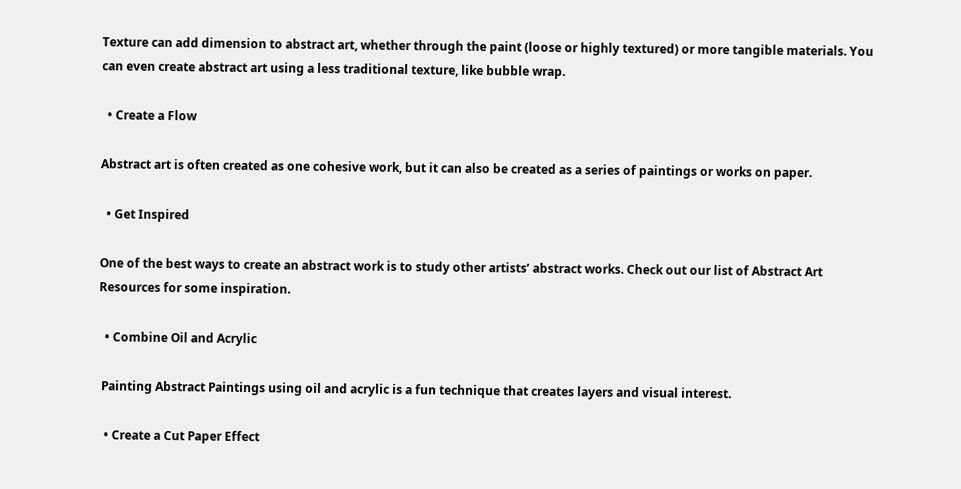Texture can add dimension to abstract art, whether through the paint (loose or highly textured) or more tangible materials. You can even create abstract art using a less traditional texture, like bubble wrap.

  • Create a Flow

Abstract art is often created as one cohesive work, but it can also be created as a series of paintings or works on paper.

  • Get Inspired

One of the best ways to create an abstract work is to study other artists’ abstract works. Check out our list of Abstract Art Resources for some inspiration.

  • Combine Oil and Acrylic

 Painting Abstract Paintings using oil and acrylic is a fun technique that creates layers and visual interest.

  • Create a Cut Paper Effect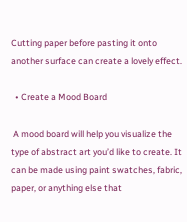Cutting paper before pasting it onto another surface can create a lovely effect.

  • Create a Mood Board

 A mood board will help you visualize the type of abstract art you’d like to create. It can be made using paint swatches, fabric, paper, or anything else that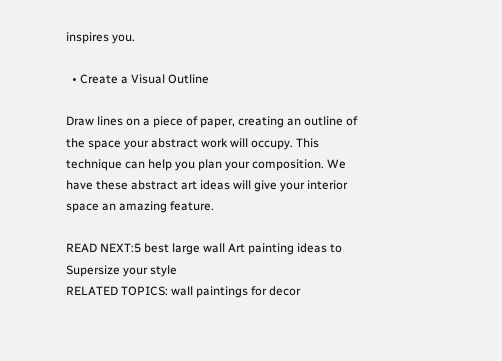inspires you.

  • Create a Visual Outline

Draw lines on a piece of paper, creating an outline of the space your abstract work will occupy. This technique can help you plan your composition. We have these abstract art ideas will give your interior space an amazing feature.

READ NEXT:5 best large wall Art painting ideas to Supersize your style
RELATED TOPICS: wall paintings for decor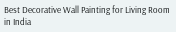Best Decorative Wall Painting for Living Room in India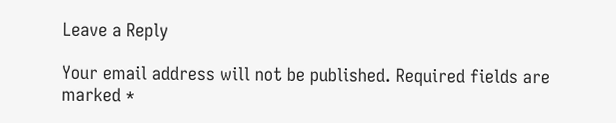Leave a Reply

Your email address will not be published. Required fields are marked *